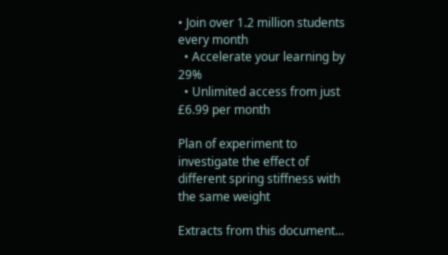• Join over 1.2 million students every month
  • Accelerate your learning by 29%
  • Unlimited access from just £6.99 per month

Plan of experiment to investigate the effect of different spring stiffness with the same weight

Extracts from this document...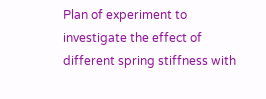Plan of experiment to investigate the effect of different spring stiffness with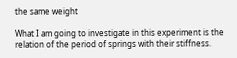the same weight

What I am going to investigate in this experiment is the relation of the period of springs with their stiffness.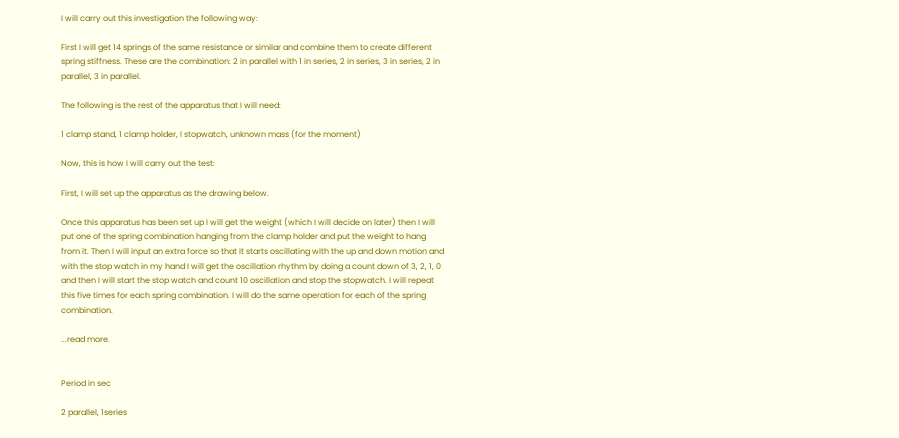I will carry out this investigation the following way:

First I will get 14 springs of the same resistance or similar and combine them to create different spring stiffness. These are the combination: 2 in parallel with 1 in series, 2 in series, 3 in series, 2 in parallel, 3 in parallel.

The following is the rest of the apparatus that I will need:

1 clamp stand, 1 clamp holder, I stopwatch, unknown mass (for the moment)

Now, this is how I will carry out the test:

First, I will set up the apparatus as the drawing below.

Once this apparatus has been set up I will get the weight (which I will decide on later) then I will put one of the spring combination hanging from the clamp holder and put the weight to hang from it. Then I will input an extra force so that it starts oscillating with the up and down motion and with the stop watch in my hand I will get the oscillation rhythm by doing a count down of 3, 2, 1, 0 and then I will start the stop watch and count 10 oscillation and stop the stopwatch. I will repeat this five times for each spring combination. I will do the same operation for each of the spring combination.

...read more.


Period in sec

2 parallel, 1series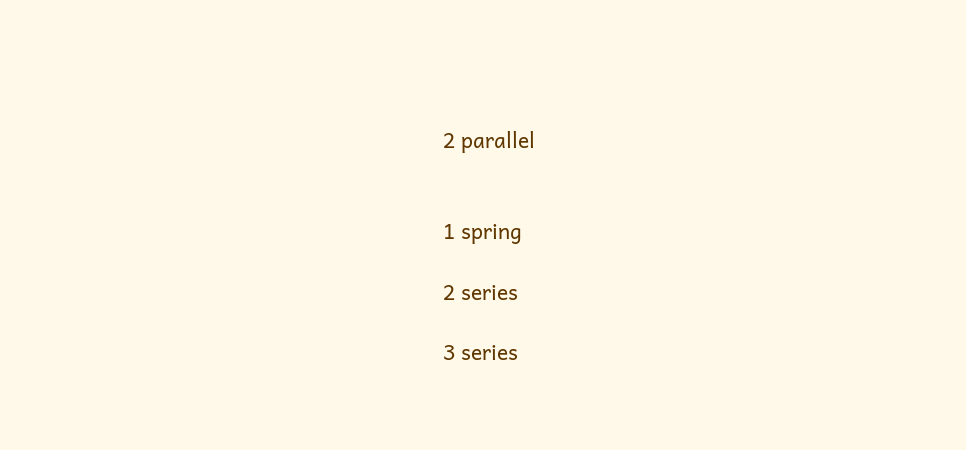2 parallel


1 spring

2 series

3 series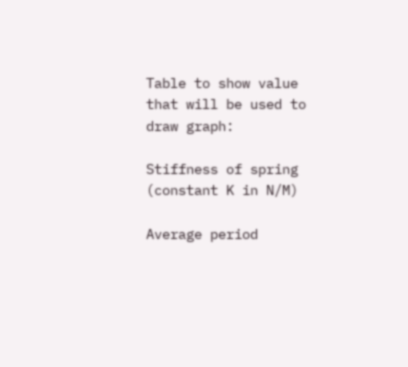Table to show value that will be used to draw graph:

Stiffness of spring (constant K in N/M)

Average period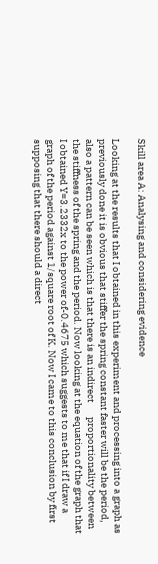Skill area A: Analysing and considering evidence

Looking at the results that I obtained in this experiment and processing into a graph as previously done it is obvious that stiffer the spring constant faster will be the period, also a pattern can be seen which is that there is an indirect       proportionality between the stiffness of the spring and the period. Now looking at the equation of the graph that I obtained Y=3.2332x to the power of-0.4675 which suggests to me that if I draw a graph of the period against 1/square root of K. Now I came to this conclusion by first supposing that there should a direct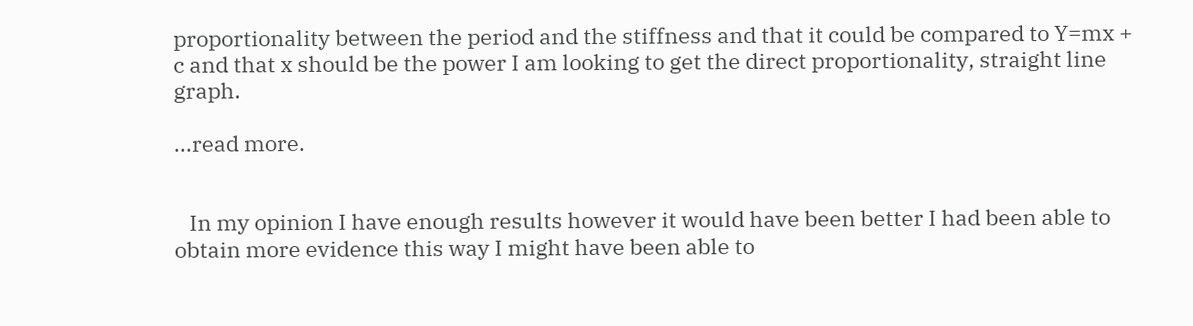proportionality between the period and the stiffness and that it could be compared to Y=mx + c and that x should be the power I am looking to get the direct proportionality, straight line graph.

...read more.


   In my opinion I have enough results however it would have been better I had been able to obtain more evidence this way I might have been able to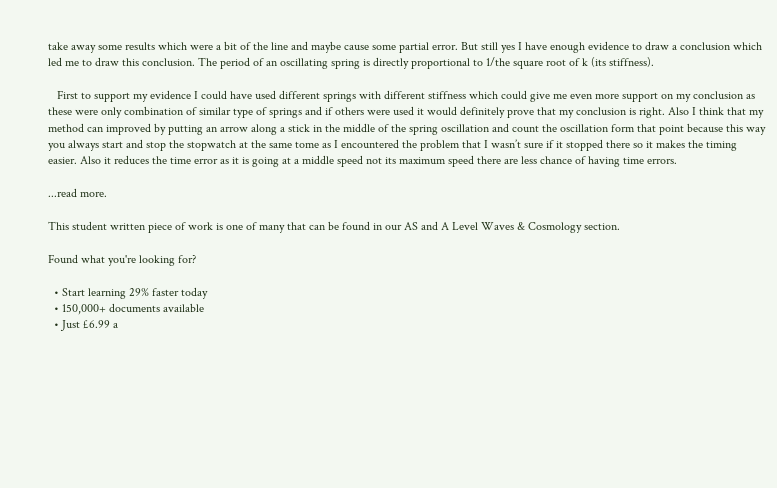take away some results which were a bit of the line and maybe cause some partial error. But still yes I have enough evidence to draw a conclusion which led me to draw this conclusion. The period of an oscillating spring is directly proportional to 1/the square root of k (its stiffness).

   First to support my evidence I could have used different springs with different stiffness which could give me even more support on my conclusion as these were only combination of similar type of springs and if others were used it would definitely prove that my conclusion is right. Also I think that my method can improved by putting an arrow along a stick in the middle of the spring oscillation and count the oscillation form that point because this way you always start and stop the stopwatch at the same tome as I encountered the problem that I wasn’t sure if it stopped there so it makes the timing easier. Also it reduces the time error as it is going at a middle speed not its maximum speed there are less chance of having time errors.

...read more.

This student written piece of work is one of many that can be found in our AS and A Level Waves & Cosmology section.

Found what you're looking for?

  • Start learning 29% faster today
  • 150,000+ documents available
  • Just £6.99 a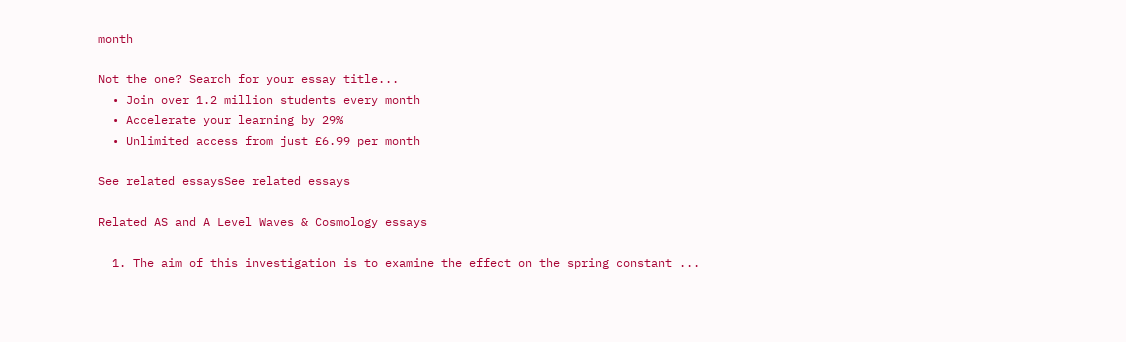month

Not the one? Search for your essay title...
  • Join over 1.2 million students every month
  • Accelerate your learning by 29%
  • Unlimited access from just £6.99 per month

See related essaysSee related essays

Related AS and A Level Waves & Cosmology essays

  1. The aim of this investigation is to examine the effect on the spring constant ...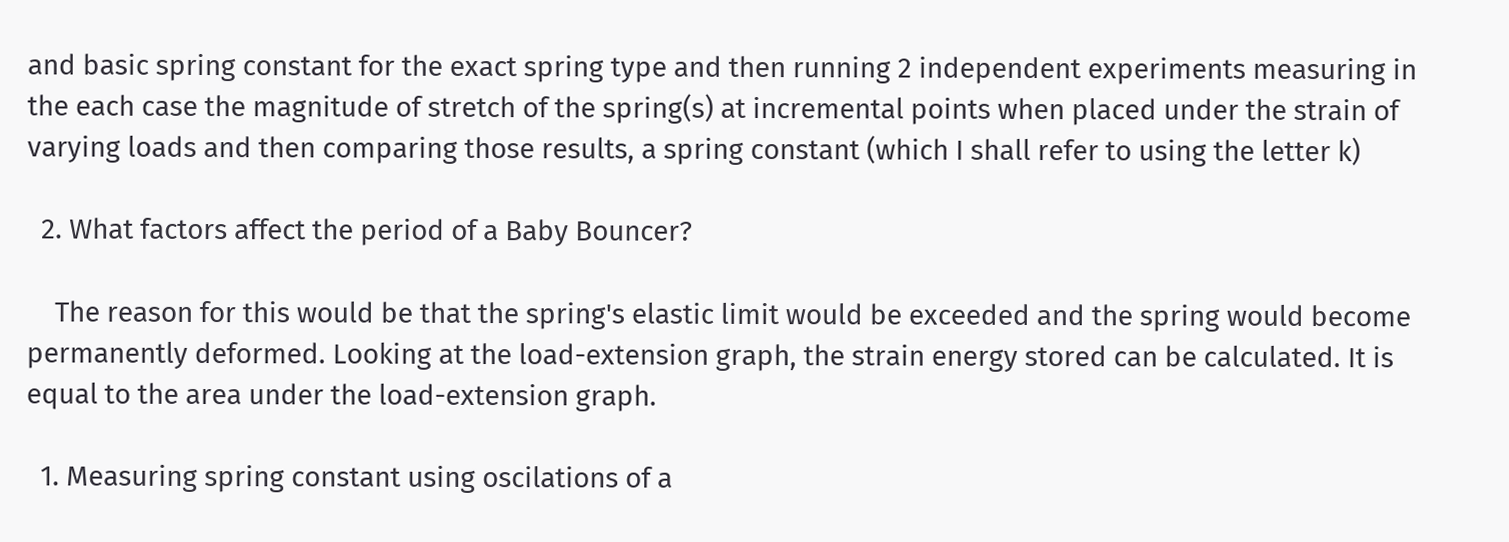and basic spring constant for the exact spring type and then running 2 independent experiments measuring in the each case the magnitude of stretch of the spring(s) at incremental points when placed under the strain of varying loads and then comparing those results, a spring constant (which I shall refer to using the letter k)

  2. What factors affect the period of a Baby Bouncer?

    The reason for this would be that the spring's elastic limit would be exceeded and the spring would become permanently deformed. Looking at the load-extension graph, the strain energy stored can be calculated. It is equal to the area under the load-extension graph.

  1. Measuring spring constant using oscilations of a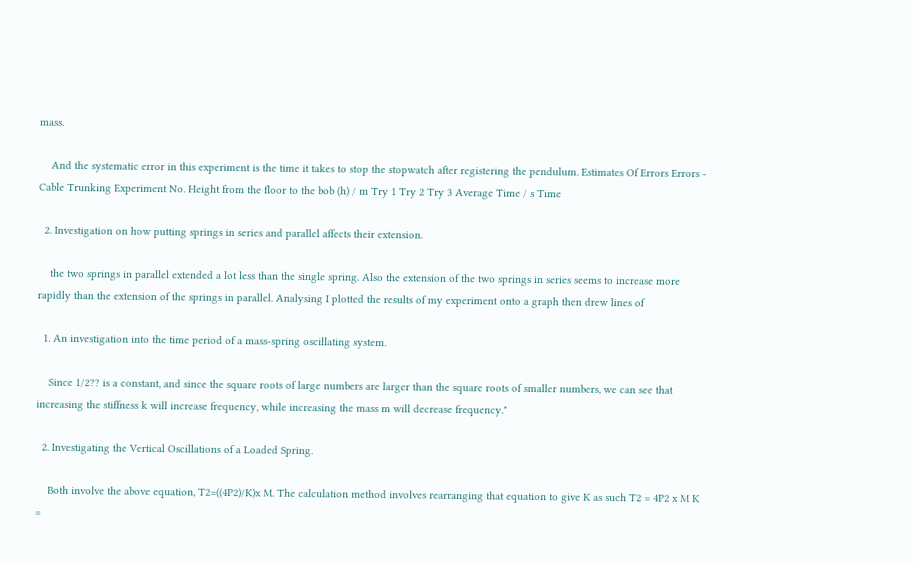mass.

    And the systematic error in this experiment is the time it takes to stop the stopwatch after registering the pendulum. Estimates Of Errors Errors - Cable Trunking Experiment No. Height from the floor to the bob (h) / m Try 1 Try 2 Try 3 Average Time / s Time

  2. Investigation on how putting springs in series and parallel affects their extension.

    the two springs in parallel extended a lot less than the single spring. Also the extension of the two springs in series seems to increase more rapidly than the extension of the springs in parallel. Analysing I plotted the results of my experiment onto a graph then drew lines of

  1. An investigation into the time period of a mass-spring oscillating system.

    Since 1/2?? is a constant, and since the square roots of large numbers are larger than the square roots of smaller numbers, we can see that increasing the stiffness k will increase frequency, while increasing the mass m will decrease frequency."

  2. Investigating the Vertical Oscillations of a Loaded Spring.

    Both involve the above equation, T2=((4P2)/K)x M. The calculation method involves rearranging that equation to give K as such T2 = 4P2 x M K =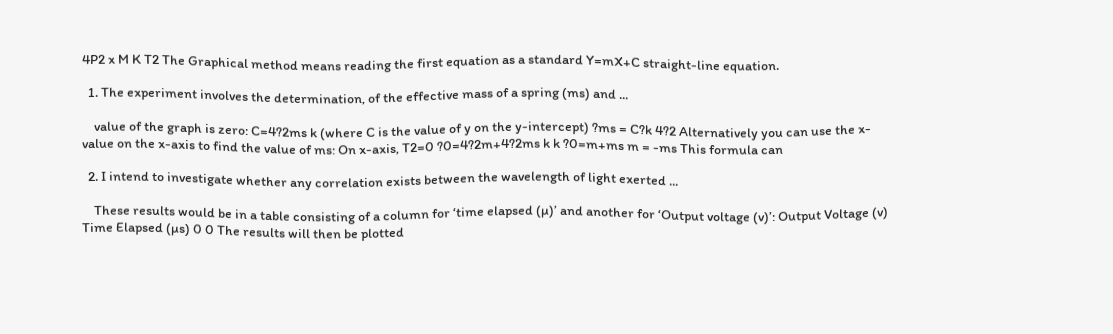4P2 x M K T2 The Graphical method means reading the first equation as a standard Y=mX+C straight-line equation.

  1. The experiment involves the determination, of the effective mass of a spring (ms) and ...

    value of the graph is zero: C=4?2ms k (where C is the value of y on the y-intercept) ?ms = C?k 4?2 Alternatively you can use the x-value on the x-axis to find the value of ms: On x-axis, T2=0 ?0=4?2m+4?2ms k k ?0=m+ms m = -ms This formula can

  2. I intend to investigate whether any correlation exists between the wavelength of light exerted ...

    These results would be in a table consisting of a column for ‘time elapsed (µ)’ and another for ‘Output voltage (v)’: Output Voltage (v) Time Elapsed (µs) 0 0 The results will then be plotted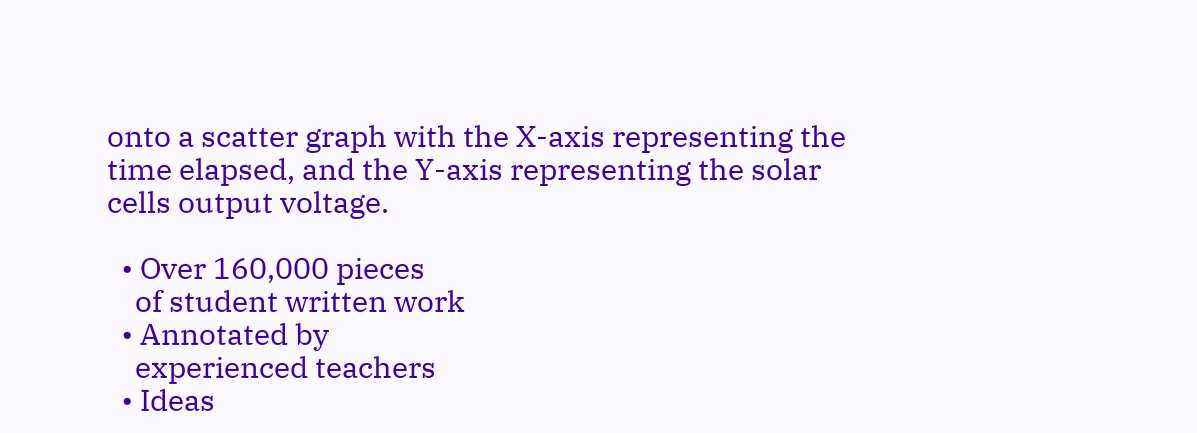onto a scatter graph with the X-axis representing the time elapsed, and the Y-axis representing the solar cells output voltage.

  • Over 160,000 pieces
    of student written work
  • Annotated by
    experienced teachers
  • Ideas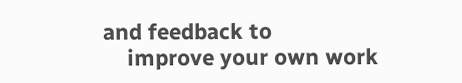and feedback to
    improve your own work